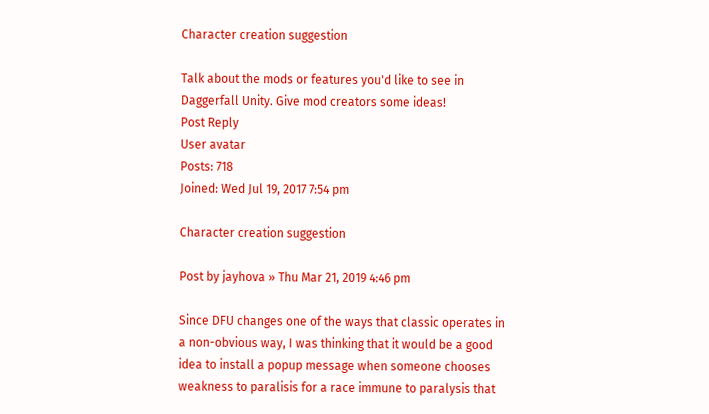Character creation suggestion

Talk about the mods or features you'd like to see in Daggerfall Unity. Give mod creators some ideas!
Post Reply
User avatar
Posts: 718
Joined: Wed Jul 19, 2017 7:54 pm

Character creation suggestion

Post by jayhova » Thu Mar 21, 2019 4:46 pm

Since DFU changes one of the ways that classic operates in a non-obvious way, I was thinking that it would be a good idea to install a popup message when someone chooses weakness to paralisis for a race immune to paralysis that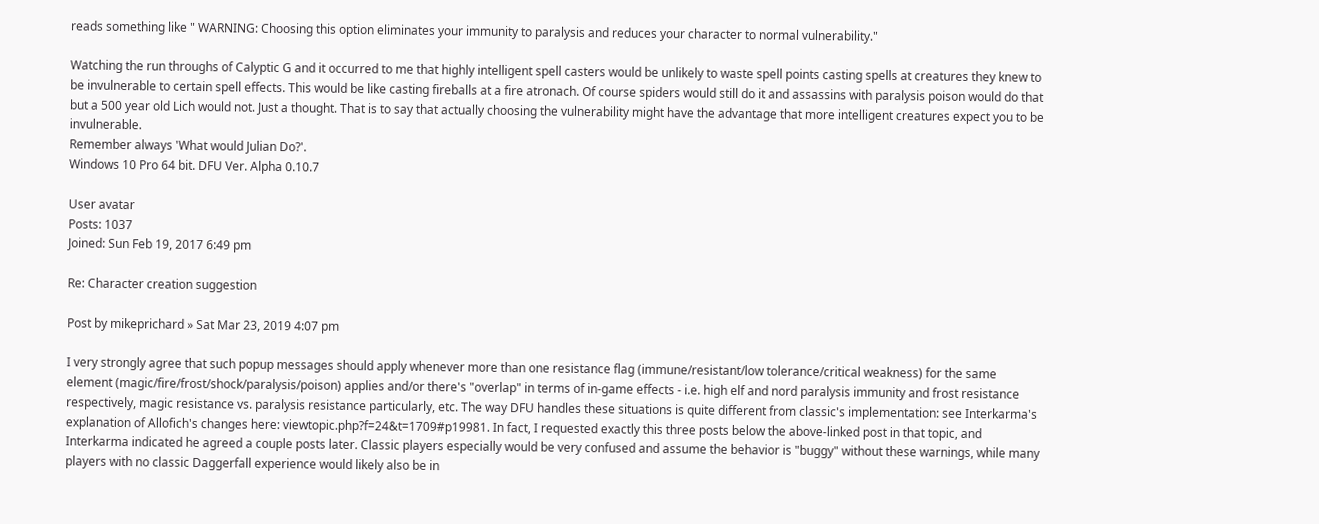reads something like " WARNING: Choosing this option eliminates your immunity to paralysis and reduces your character to normal vulnerability."

Watching the run throughs of Calyptic G and it occurred to me that highly intelligent spell casters would be unlikely to waste spell points casting spells at creatures they knew to be invulnerable to certain spell effects. This would be like casting fireballs at a fire atronach. Of course spiders would still do it and assassins with paralysis poison would do that but a 500 year old Lich would not. Just a thought. That is to say that actually choosing the vulnerability might have the advantage that more intelligent creatures expect you to be invulnerable.
Remember always 'What would Julian Do?'.
Windows 10 Pro 64 bit. DFU Ver. Alpha 0.10.7

User avatar
Posts: 1037
Joined: Sun Feb 19, 2017 6:49 pm

Re: Character creation suggestion

Post by mikeprichard » Sat Mar 23, 2019 4:07 pm

I very strongly agree that such popup messages should apply whenever more than one resistance flag (immune/resistant/low tolerance/critical weakness) for the same element (magic/fire/frost/shock/paralysis/poison) applies and/or there's "overlap" in terms of in-game effects - i.e. high elf and nord paralysis immunity and frost resistance respectively, magic resistance vs. paralysis resistance particularly, etc. The way DFU handles these situations is quite different from classic's implementation: see Interkarma's explanation of Allofich's changes here: viewtopic.php?f=24&t=1709#p19981. In fact, I requested exactly this three posts below the above-linked post in that topic, and Interkarma indicated he agreed a couple posts later. Classic players especially would be very confused and assume the behavior is "buggy" without these warnings, while many players with no classic Daggerfall experience would likely also be in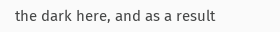the dark here, and as a result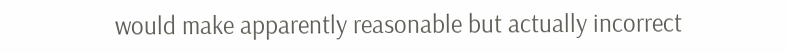would make apparently reasonable but actually incorrect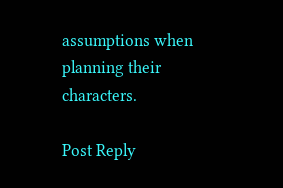assumptions when planning their characters.

Post Reply